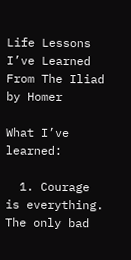Life Lessons I’ve Learned From The Iliad by Homer

What I’ve learned:

  1. Courage is everything. The only bad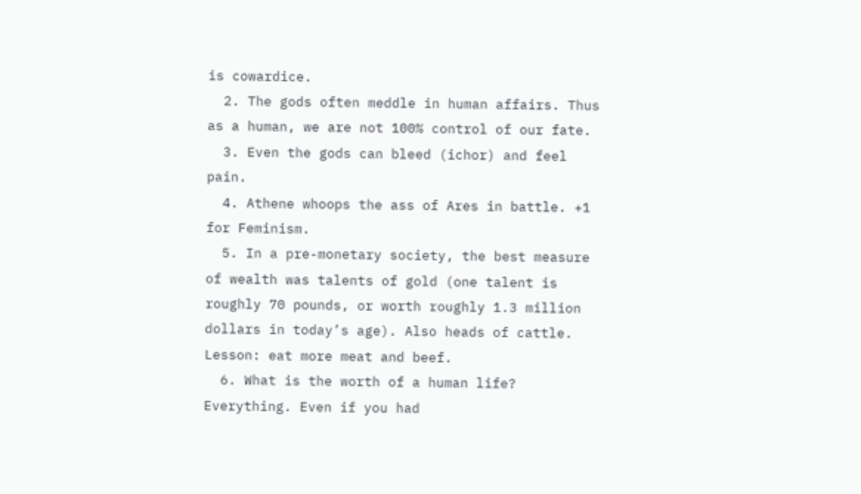is cowardice.
  2. The gods often meddle in human affairs. Thus as a human, we are not 100% control of our fate.
  3. Even the gods can bleed (ichor) and feel pain.
  4. Athene whoops the ass of Ares in battle. +1 for Feminism.
  5. In a pre-monetary society, the best measure of wealth was talents of gold (one talent is roughly 70 pounds, or worth roughly 1.3 million dollars in today’s age). Also heads of cattle. Lesson: eat more meat and beef.
  6. What is the worth of a human life? Everything. Even if you had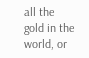all the gold in the world, or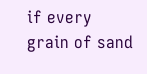if every grain of sand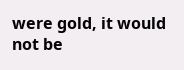were gold, it would not be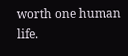worth one human life.